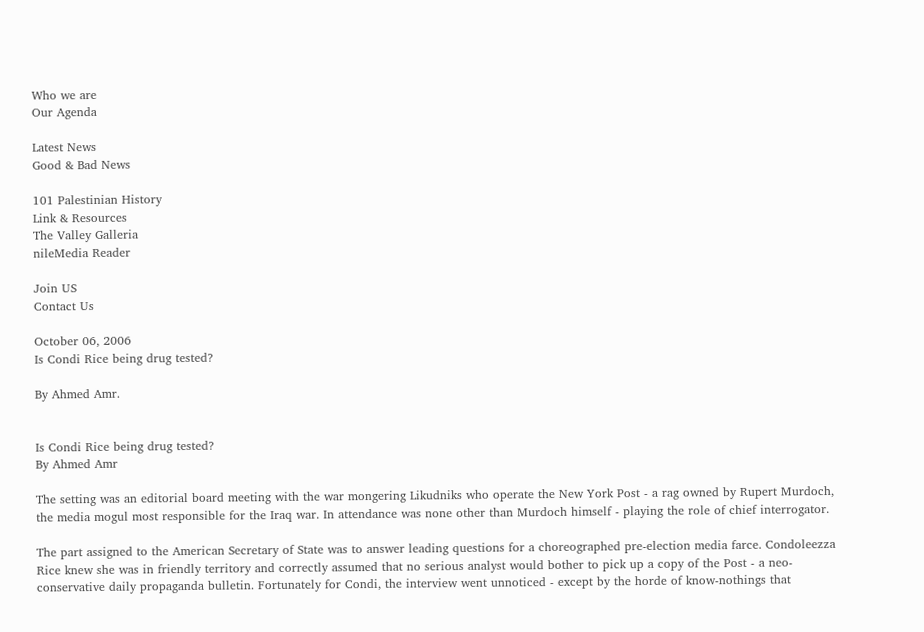Who we are
Our Agenda

Latest News
Good & Bad News

101 Palestinian History
Link & Resources
The Valley Galleria
nileMedia Reader

Join US
Contact Us

October 06, 2006
Is Condi Rice being drug tested?

By Ahmed Amr.


Is Condi Rice being drug tested?
By Ahmed Amr

The setting was an editorial board meeting with the war mongering Likudniks who operate the New York Post - a rag owned by Rupert Murdoch, the media mogul most responsible for the Iraq war. In attendance was none other than Murdoch himself - playing the role of chief interrogator.

The part assigned to the American Secretary of State was to answer leading questions for a choreographed pre-election media farce. Condoleezza Rice knew she was in friendly territory and correctly assumed that no serious analyst would bother to pick up a copy of the Post - a neo-conservative daily propaganda bulletin. Fortunately for Condi, the interview went unnoticed - except by the horde of know-nothings that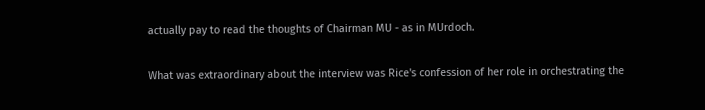actually pay to read the thoughts of Chairman MU - as in MUrdoch.

What was extraordinary about the interview was Rice's confession of her role in orchestrating the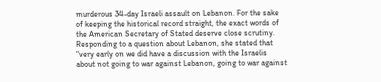murderous 34-day Israeli assault on Lebanon. For the sake of keeping the historical record straight, the exact words of the American Secretary of Stated deserve close scrutiny. Responding to a question about Lebanon, she stated that "very early on we did have a discussion with the Israelis about not going to war against Lebanon, going to war against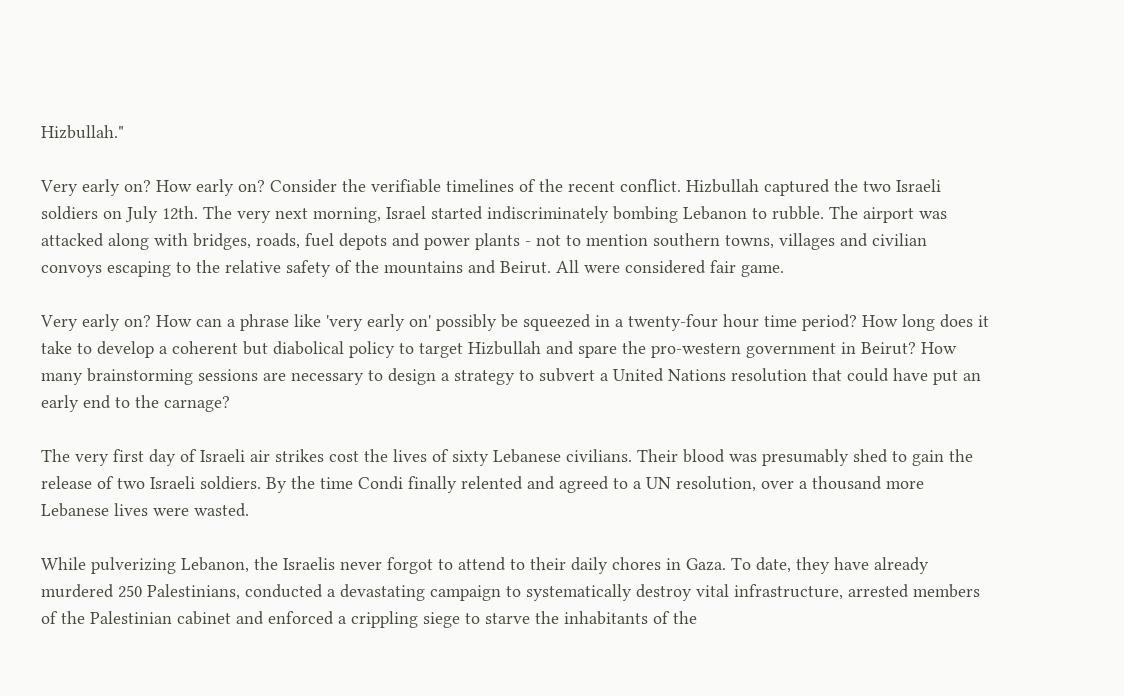Hizbullah."

Very early on? How early on? Consider the verifiable timelines of the recent conflict. Hizbullah captured the two Israeli soldiers on July 12th. The very next morning, Israel started indiscriminately bombing Lebanon to rubble. The airport was attacked along with bridges, roads, fuel depots and power plants - not to mention southern towns, villages and civilian convoys escaping to the relative safety of the mountains and Beirut. All were considered fair game.

Very early on? How can a phrase like 'very early on' possibly be squeezed in a twenty-four hour time period? How long does it take to develop a coherent but diabolical policy to target Hizbullah and spare the pro-western government in Beirut? How many brainstorming sessions are necessary to design a strategy to subvert a United Nations resolution that could have put an early end to the carnage?

The very first day of Israeli air strikes cost the lives of sixty Lebanese civilians. Their blood was presumably shed to gain the release of two Israeli soldiers. By the time Condi finally relented and agreed to a UN resolution, over a thousand more Lebanese lives were wasted.

While pulverizing Lebanon, the Israelis never forgot to attend to their daily chores in Gaza. To date, they have already murdered 250 Palestinians, conducted a devastating campaign to systematically destroy vital infrastructure, arrested members of the Palestinian cabinet and enforced a crippling siege to starve the inhabitants of the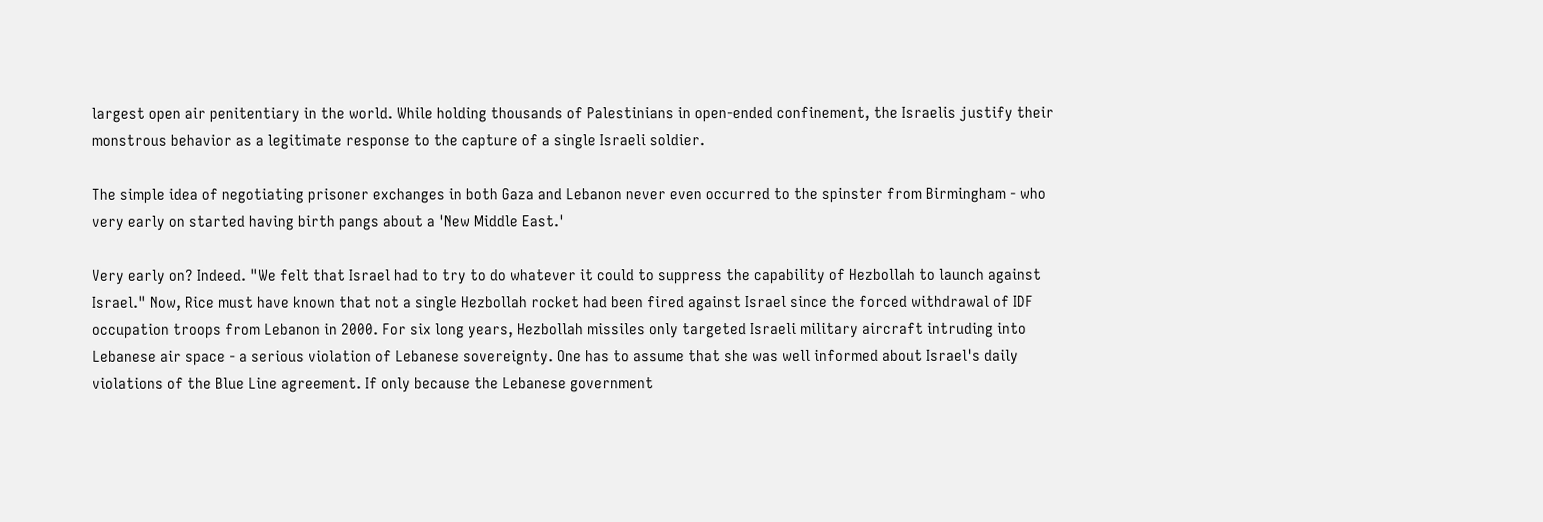largest open air penitentiary in the world. While holding thousands of Palestinians in open-ended confinement, the Israelis justify their monstrous behavior as a legitimate response to the capture of a single Israeli soldier.

The simple idea of negotiating prisoner exchanges in both Gaza and Lebanon never even occurred to the spinster from Birmingham - who very early on started having birth pangs about a 'New Middle East.'

Very early on? Indeed. "We felt that Israel had to try to do whatever it could to suppress the capability of Hezbollah to launch against Israel." Now, Rice must have known that not a single Hezbollah rocket had been fired against Israel since the forced withdrawal of IDF occupation troops from Lebanon in 2000. For six long years, Hezbollah missiles only targeted Israeli military aircraft intruding into Lebanese air space - a serious violation of Lebanese sovereignty. One has to assume that she was well informed about Israel's daily violations of the Blue Line agreement. If only because the Lebanese government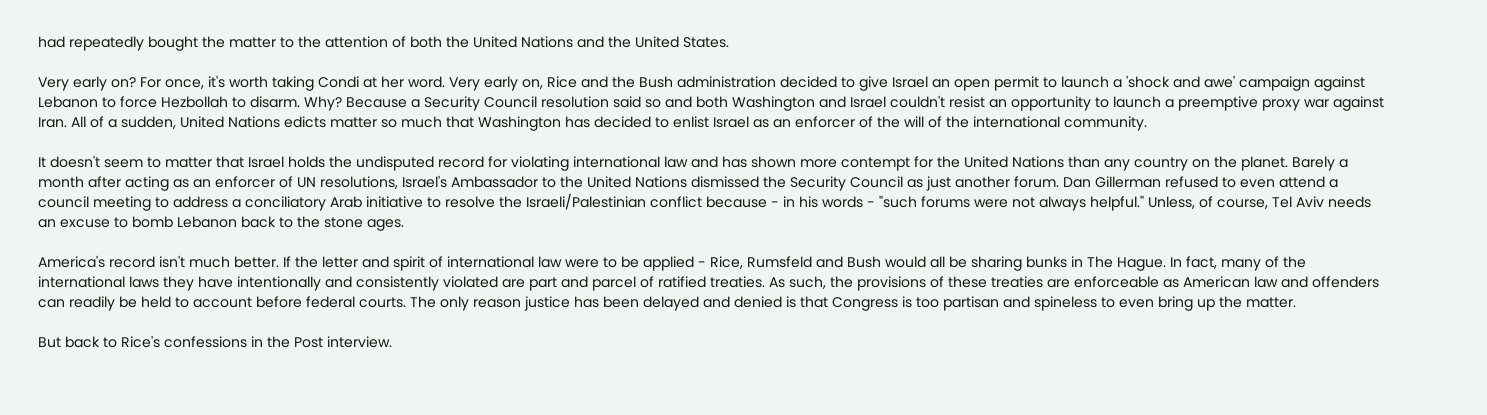had repeatedly bought the matter to the attention of both the United Nations and the United States.

Very early on? For once, it's worth taking Condi at her word. Very early on, Rice and the Bush administration decided to give Israel an open permit to launch a 'shock and awe' campaign against Lebanon to force Hezbollah to disarm. Why? Because a Security Council resolution said so and both Washington and Israel couldn't resist an opportunity to launch a preemptive proxy war against Iran. All of a sudden, United Nations edicts matter so much that Washington has decided to enlist Israel as an enforcer of the will of the international community.

It doesn't seem to matter that Israel holds the undisputed record for violating international law and has shown more contempt for the United Nations than any country on the planet. Barely a month after acting as an enforcer of UN resolutions, Israel's Ambassador to the United Nations dismissed the Security Council as just another forum. Dan Gillerman refused to even attend a council meeting to address a conciliatory Arab initiative to resolve the Israeli/Palestinian conflict because - in his words - "such forums were not always helpful." Unless, of course, Tel Aviv needs an excuse to bomb Lebanon back to the stone ages.

America's record isn't much better. If the letter and spirit of international law were to be applied - Rice, Rumsfeld and Bush would all be sharing bunks in The Hague. In fact, many of the international laws they have intentionally and consistently violated are part and parcel of ratified treaties. As such, the provisions of these treaties are enforceable as American law and offenders can readily be held to account before federal courts. The only reason justice has been delayed and denied is that Congress is too partisan and spineless to even bring up the matter.

But back to Rice's confessions in the Post interview.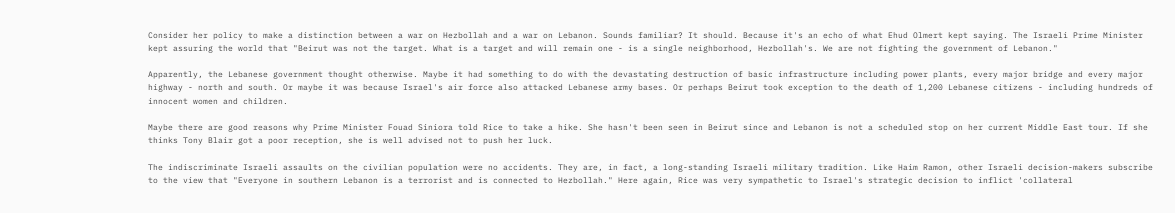Consider her policy to make a distinction between a war on Hezbollah and a war on Lebanon. Sounds familiar? It should. Because it's an echo of what Ehud Olmert kept saying. The Israeli Prime Minister kept assuring the world that "Beirut was not the target. What is a target and will remain one - is a single neighborhood, Hezbollah's. We are not fighting the government of Lebanon."

Apparently, the Lebanese government thought otherwise. Maybe it had something to do with the devastating destruction of basic infrastructure including power plants, every major bridge and every major highway - north and south. Or maybe it was because Israel's air force also attacked Lebanese army bases. Or perhaps Beirut took exception to the death of 1,200 Lebanese citizens - including hundreds of innocent women and children.

Maybe there are good reasons why Prime Minister Fouad Siniora told Rice to take a hike. She hasn't been seen in Beirut since and Lebanon is not a scheduled stop on her current Middle East tour. If she thinks Tony Blair got a poor reception, she is well advised not to push her luck.

The indiscriminate Israeli assaults on the civilian population were no accidents. They are, in fact, a long-standing Israeli military tradition. Like Haim Ramon, other Israeli decision-makers subscribe to the view that "Everyone in southern Lebanon is a terrorist and is connected to Hezbollah." Here again, Rice was very sympathetic to Israel's strategic decision to inflict 'collateral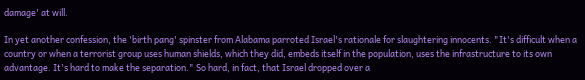damage' at will.

In yet another confession, the 'birth pang' spinster from Alabama parroted Israel's rationale for slaughtering innocents. "It's difficult when a country or when a terrorist group uses human shields, which they did, embeds itself in the population, uses the infrastructure to its own advantage. It's hard to make the separation." So hard, in fact, that Israel dropped over a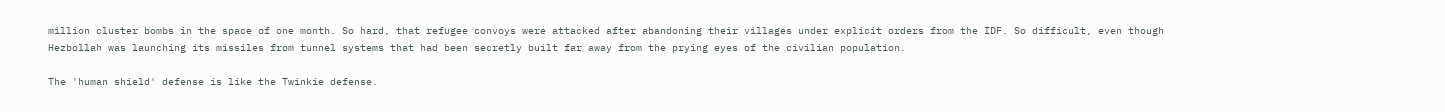million cluster bombs in the space of one month. So hard, that refugee convoys were attacked after abandoning their villages under explicit orders from the IDF. So difficult, even though Hezbollah was launching its missiles from tunnel systems that had been secretly built far away from the prying eyes of the civilian population.

The 'human shield' defense is like the Twinkie defense.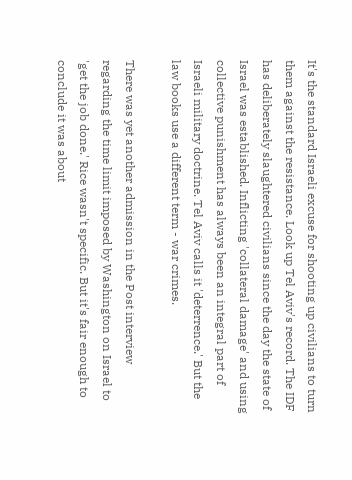It's the standard Israeli excuse for shooting up civilians to turn them against the resistance. Look up Tel Aviv's record. The IDF has deliberately slaughtered civilians since the day the state of Israel was established. Inflicting 'collateral damage' and using collective punishment has always been an integral part of Israeli military doctrine. Tel Aviv calls it 'deterrence.' But the law books use a different term - war crimes.

There was yet another admission in the Post interview regarding the time limit imposed by Washington on Israel to 'get the job done.' Rice wasn't specific. But it's fair enough to conclude it was about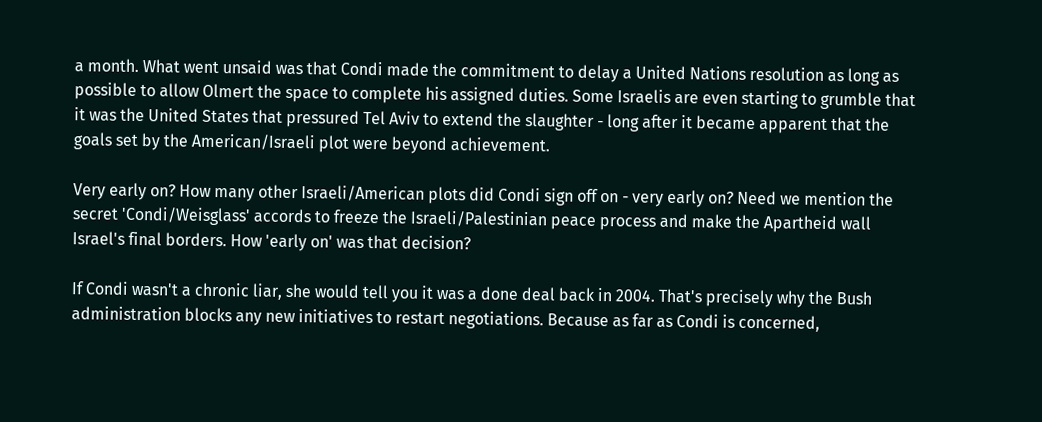a month. What went unsaid was that Condi made the commitment to delay a United Nations resolution as long as possible to allow Olmert the space to complete his assigned duties. Some Israelis are even starting to grumble that it was the United States that pressured Tel Aviv to extend the slaughter - long after it became apparent that the goals set by the American/Israeli plot were beyond achievement.

Very early on? How many other Israeli/American plots did Condi sign off on - very early on? Need we mention the secret 'Condi/Weisglass' accords to freeze the Israeli/Palestinian peace process and make the Apartheid wall Israel's final borders. How 'early on' was that decision?

If Condi wasn't a chronic liar, she would tell you it was a done deal back in 2004. That's precisely why the Bush administration blocks any new initiatives to restart negotiations. Because as far as Condi is concerned,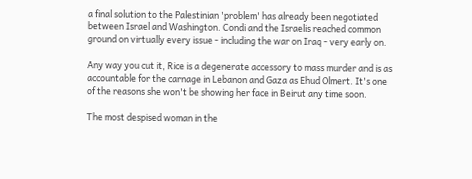a final solution to the Palestinian 'problem' has already been negotiated between Israel and Washington. Condi and the Israelis reached common ground on virtually every issue - including the war on Iraq - very early on.

Any way you cut it, Rice is a degenerate accessory to mass murder and is as accountable for the carnage in Lebanon and Gaza as Ehud Olmert. It's one of the reasons she won't be showing her face in Beirut any time soon.

The most despised woman in the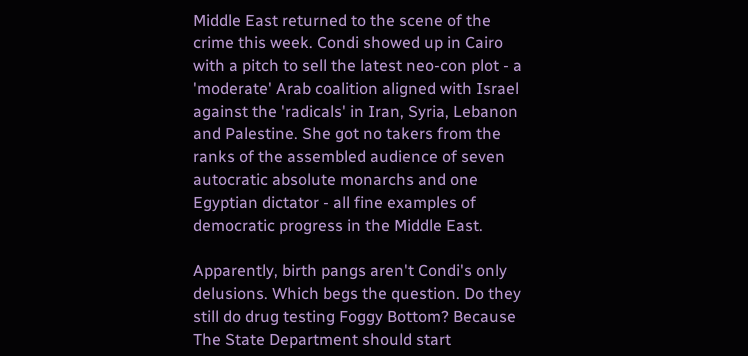Middle East returned to the scene of the crime this week. Condi showed up in Cairo with a pitch to sell the latest neo-con plot - a 'moderate' Arab coalition aligned with Israel against the 'radicals' in Iran, Syria, Lebanon and Palestine. She got no takers from the ranks of the assembled audience of seven autocratic absolute monarchs and one Egyptian dictator - all fine examples of democratic progress in the Middle East.

Apparently, birth pangs aren't Condi's only delusions. Which begs the question. Do they still do drug testing Foggy Bottom? Because The State Department should start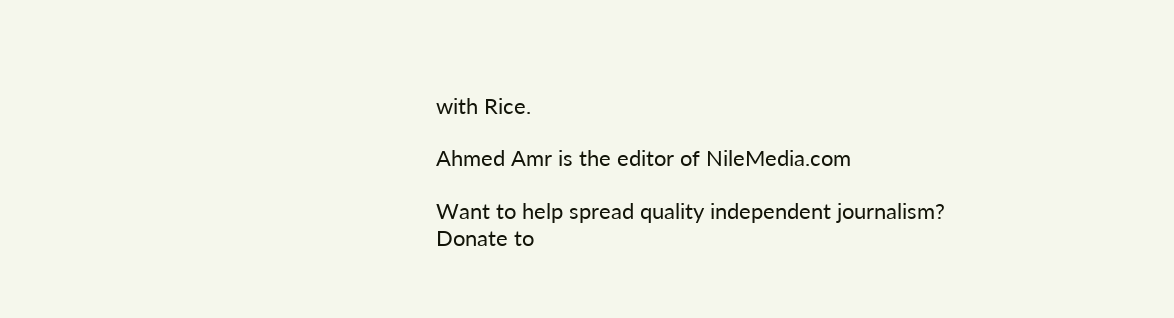with Rice.

Ahmed Amr is the editor of NileMedia.com

Want to help spread quality independent journalism?
Donate to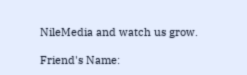NileMedia and watch us grow.

Friend's Name: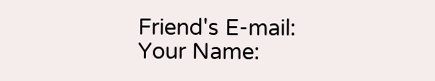Friend's E-mail:
Your Name: